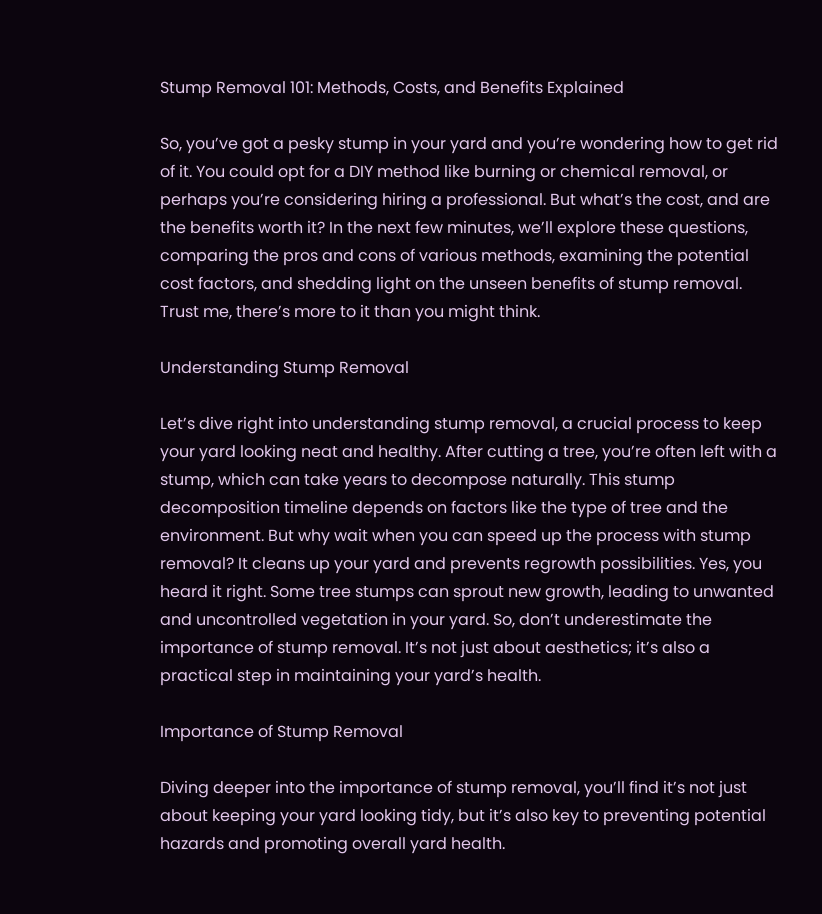Stump Removal 101: Methods, Costs, and Benefits Explained

So, you’ve got a pesky stump in your yard and you’re wondering how to get rid of it. You could opt for a DIY method like burning or chemical removal, or perhaps you’re considering hiring a professional. But what’s the cost, and are the benefits worth it? In the next few minutes, we’ll explore these questions, comparing the pros and cons of various methods, examining the potential cost factors, and shedding light on the unseen benefits of stump removal. Trust me, there’s more to it than you might think.

Understanding Stump Removal

Let’s dive right into understanding stump removal, a crucial process to keep your yard looking neat and healthy. After cutting a tree, you’re often left with a stump, which can take years to decompose naturally. This stump decomposition timeline depends on factors like the type of tree and the environment. But why wait when you can speed up the process with stump removal? It cleans up your yard and prevents regrowth possibilities. Yes, you heard it right. Some tree stumps can sprout new growth, leading to unwanted and uncontrolled vegetation in your yard. So, don’t underestimate the importance of stump removal. It’s not just about aesthetics; it’s also a practical step in maintaining your yard’s health.

Importance of Stump Removal

Diving deeper into the importance of stump removal, you’ll find it’s not just about keeping your yard looking tidy, but it’s also key to preventing potential hazards and promoting overall yard health.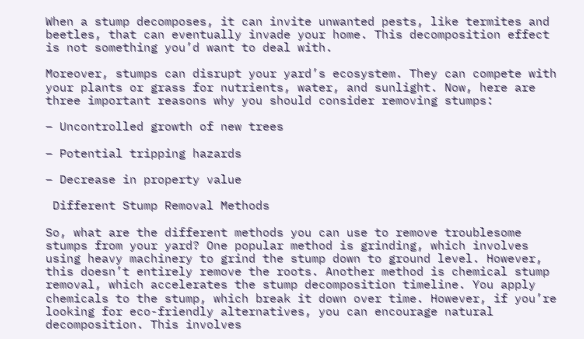When a stump decomposes, it can invite unwanted pests, like termites and beetles, that can eventually invade your home. This decomposition effect is not something you’d want to deal with.

Moreover, stumps can disrupt your yard’s ecosystem. They can compete with your plants or grass for nutrients, water, and sunlight. Now, here are three important reasons why you should consider removing stumps:

– Uncontrolled growth of new trees

– Potential tripping hazards

– Decrease in property value

 Different Stump Removal Methods

So, what are the different methods you can use to remove troublesome stumps from your yard? One popular method is grinding, which involves using heavy machinery to grind the stump down to ground level. However, this doesn’t entirely remove the roots. Another method is chemical stump removal, which accelerates the stump decomposition timeline. You apply chemicals to the stump, which break it down over time. However, if you’re looking for eco-friendly alternatives, you can encourage natural decomposition. This involves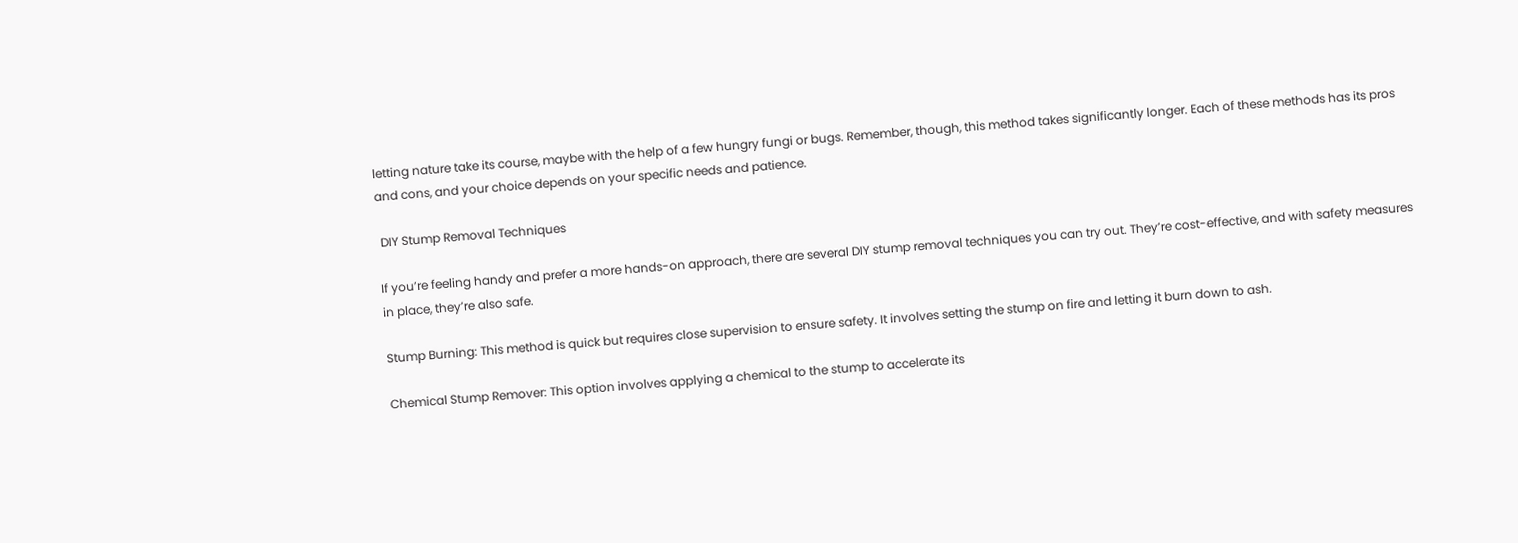letting nature take its course, maybe with the help of a few hungry fungi or bugs. Remember, though, this method takes significantly longer. Each of these methods has its pros and cons, and your choice depends on your specific needs and patience.

 DIY Stump Removal Techniques

If you’re feeling handy and prefer a more hands-on approach, there are several DIY stump removal techniques you can try out. They’re cost-effective, and with safety measures in place, they’re also safe.

Stump Burning: This method is quick but requires close supervision to ensure safety. It involves setting the stump on fire and letting it burn down to ash.

Chemical Stump Remover: This option involves applying a chemical to the stump to accelerate its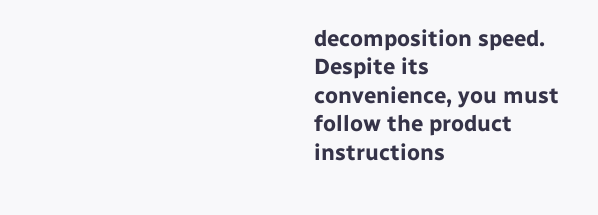decomposition speed. Despite its convenience, you must follow the product instructions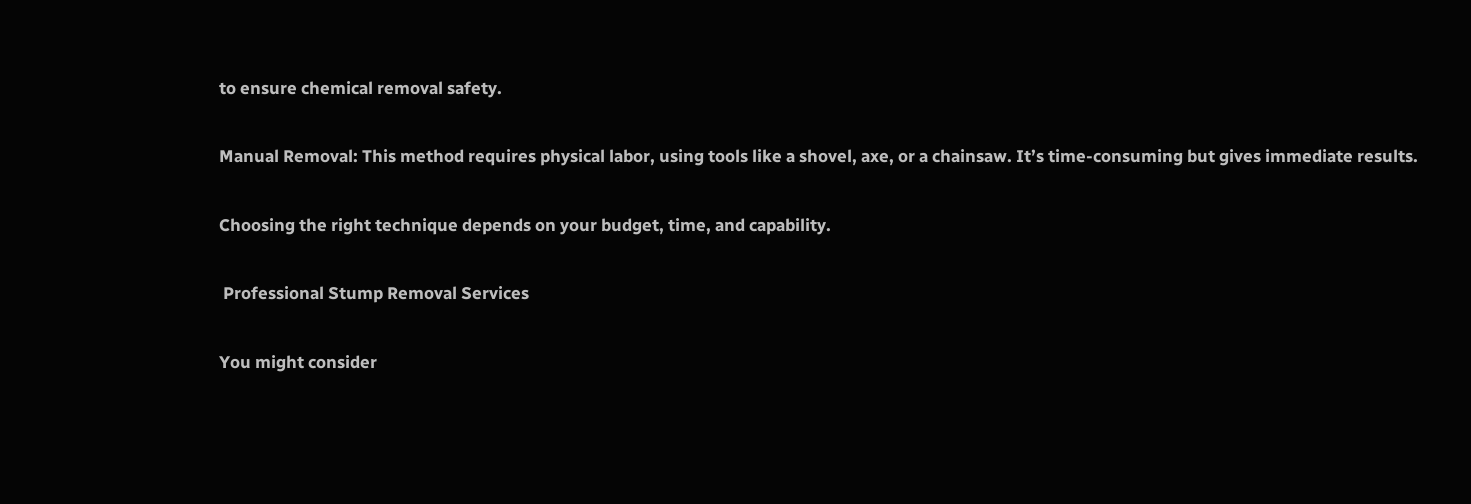to ensure chemical removal safety.

Manual Removal: This method requires physical labor, using tools like a shovel, axe, or a chainsaw. It’s time-consuming but gives immediate results.

Choosing the right technique depends on your budget, time, and capability.

 Professional Stump Removal Services

You might consider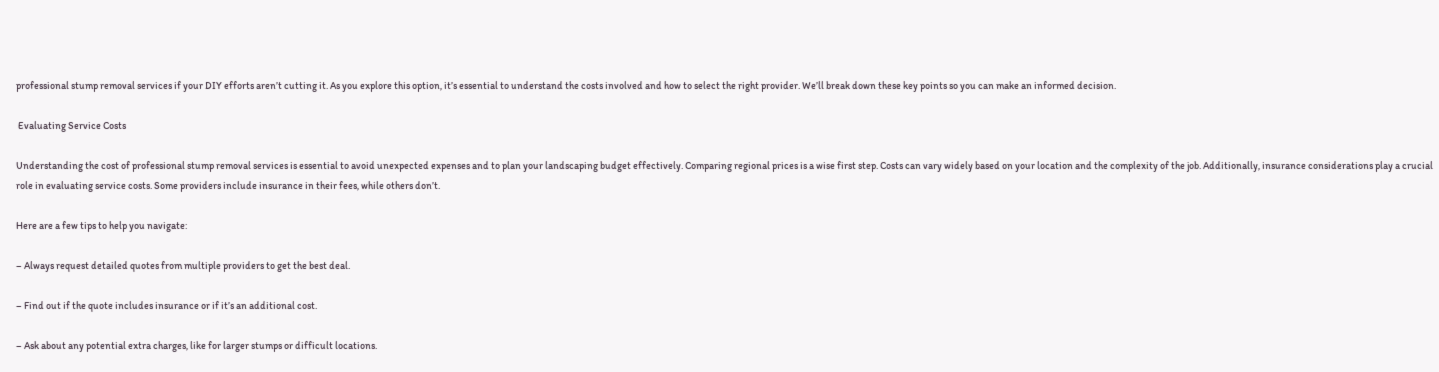professional stump removal services if your DIY efforts aren’t cutting it. As you explore this option, it’s essential to understand the costs involved and how to select the right provider. We’ll break down these key points so you can make an informed decision.

 Evaluating Service Costs

Understanding the cost of professional stump removal services is essential to avoid unexpected expenses and to plan your landscaping budget effectively. Comparing regional prices is a wise first step. Costs can vary widely based on your location and the complexity of the job. Additionally, insurance considerations play a crucial role in evaluating service costs. Some providers include insurance in their fees, while others don’t.

Here are a few tips to help you navigate:

– Always request detailed quotes from multiple providers to get the best deal.

– Find out if the quote includes insurance or if it’s an additional cost.

– Ask about any potential extra charges, like for larger stumps or difficult locations.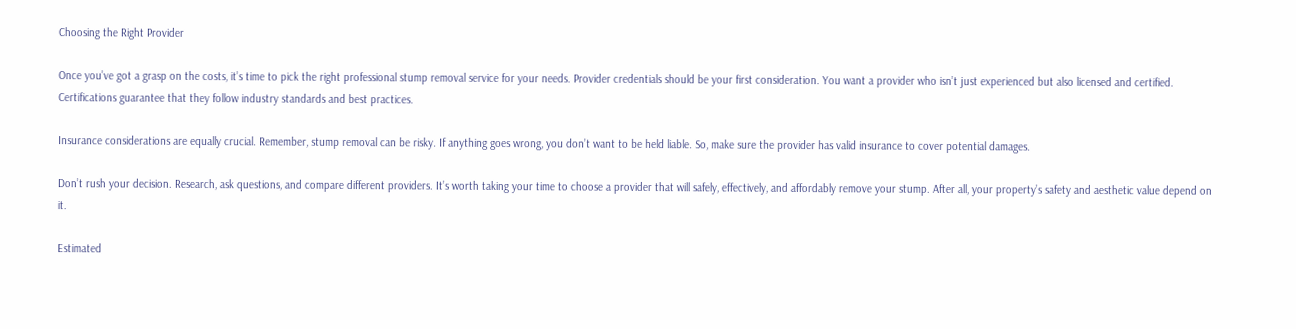Choosing the Right Provider

Once you’ve got a grasp on the costs, it’s time to pick the right professional stump removal service for your needs. Provider credentials should be your first consideration. You want a provider who isn’t just experienced but also licensed and certified. Certifications guarantee that they follow industry standards and best practices.

Insurance considerations are equally crucial. Remember, stump removal can be risky. If anything goes wrong, you don’t want to be held liable. So, make sure the provider has valid insurance to cover potential damages.

Don’t rush your decision. Research, ask questions, and compare different providers. It’s worth taking your time to choose a provider that will safely, effectively, and affordably remove your stump. After all, your property’s safety and aesthetic value depend on it.

Estimated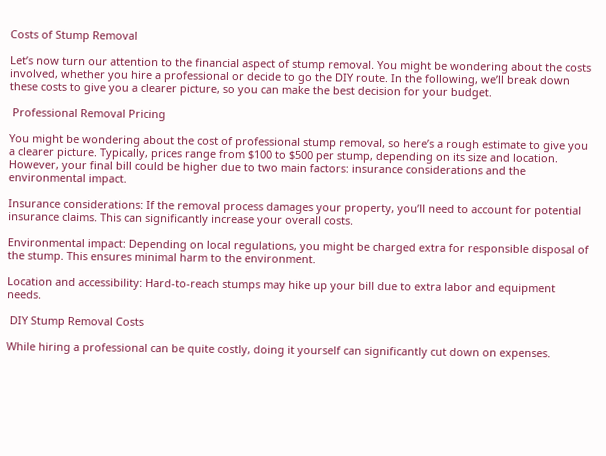Costs of Stump Removal

Let’s now turn our attention to the financial aspect of stump removal. You might be wondering about the costs involved, whether you hire a professional or decide to go the DIY route. In the following, we’ll break down these costs to give you a clearer picture, so you can make the best decision for your budget.

 Professional Removal Pricing

You might be wondering about the cost of professional stump removal, so here’s a rough estimate to give you a clearer picture. Typically, prices range from $100 to $500 per stump, depending on its size and location. However, your final bill could be higher due to two main factors: insurance considerations and the environmental impact.

Insurance considerations: If the removal process damages your property, you’ll need to account for potential insurance claims. This can significantly increase your overall costs.

Environmental impact: Depending on local regulations, you might be charged extra for responsible disposal of the stump. This ensures minimal harm to the environment.

Location and accessibility: Hard-to-reach stumps may hike up your bill due to extra labor and equipment needs.

 DIY Stump Removal Costs

While hiring a professional can be quite costly, doing it yourself can significantly cut down on expenses.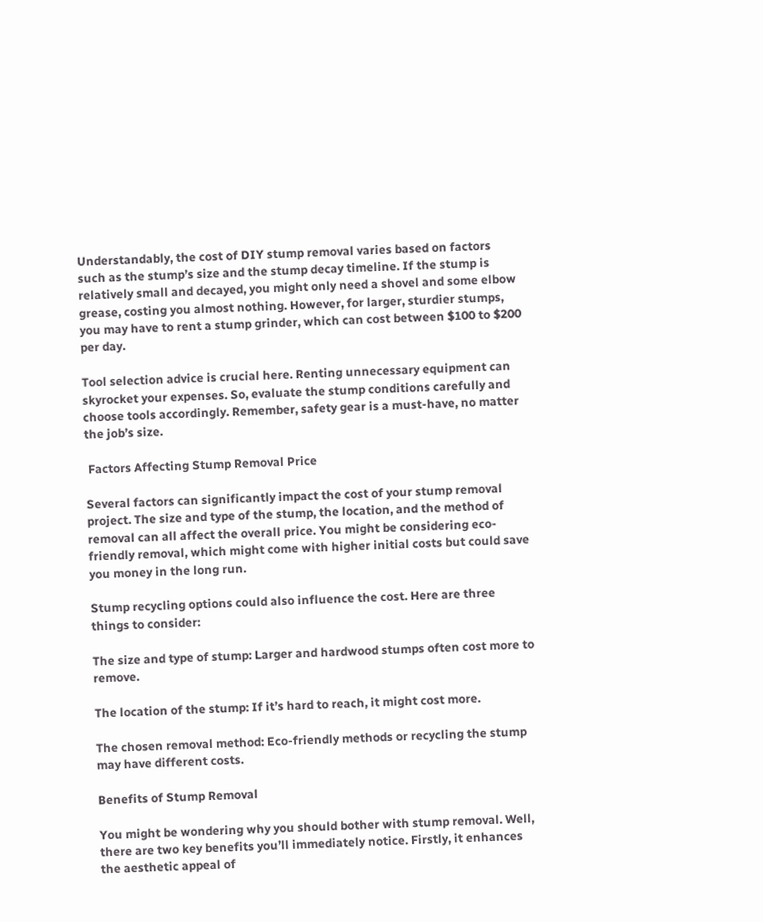Understandably, the cost of DIY stump removal varies based on factors such as the stump’s size and the stump decay timeline. If the stump is relatively small and decayed, you might only need a shovel and some elbow grease, costing you almost nothing. However, for larger, sturdier stumps, you may have to rent a stump grinder, which can cost between $100 to $200 per day.

Tool selection advice is crucial here. Renting unnecessary equipment can skyrocket your expenses. So, evaluate the stump conditions carefully and choose tools accordingly. Remember, safety gear is a must-have, no matter the job’s size.

 Factors Affecting Stump Removal Price

Several factors can significantly impact the cost of your stump removal project. The size and type of the stump, the location, and the method of removal can all affect the overall price. You might be considering eco-friendly removal, which might come with higher initial costs but could save you money in the long run.

Stump recycling options could also influence the cost. Here are three things to consider:

The size and type of stump: Larger and hardwood stumps often cost more to remove.

The location of the stump: If it’s hard to reach, it might cost more.

The chosen removal method: Eco-friendly methods or recycling the stump may have different costs.

Benefits of Stump Removal

You might be wondering why you should bother with stump removal. Well, there are two key benefits you’ll immediately notice. Firstly, it enhances the aesthetic appeal of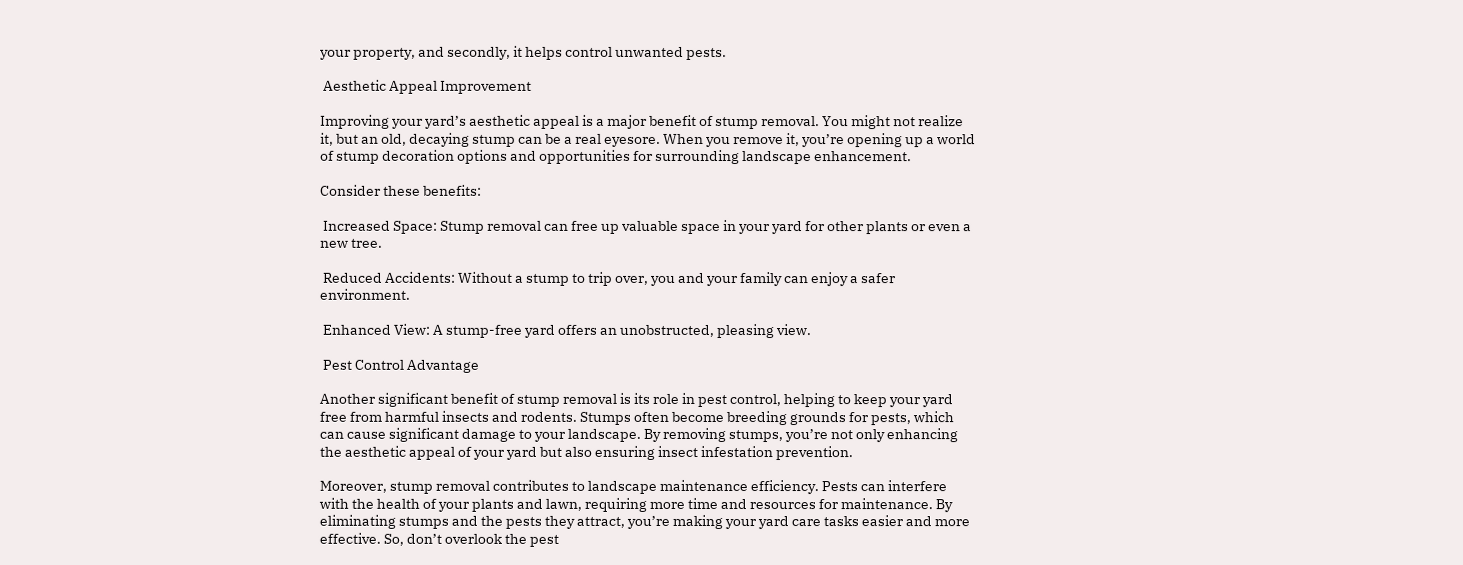your property, and secondly, it helps control unwanted pests.

 Aesthetic Appeal Improvement

Improving your yard’s aesthetic appeal is a major benefit of stump removal. You might not realize it, but an old, decaying stump can be a real eyesore. When you remove it, you’re opening up a world of stump decoration options and opportunities for surrounding landscape enhancement.

Consider these benefits:

 Increased Space: Stump removal can free up valuable space in your yard for other plants or even a new tree.

 Reduced Accidents: Without a stump to trip over, you and your family can enjoy a safer environment.

 Enhanced View: A stump-free yard offers an unobstructed, pleasing view.

 Pest Control Advantage

Another significant benefit of stump removal is its role in pest control, helping to keep your yard free from harmful insects and rodents. Stumps often become breeding grounds for pests, which can cause significant damage to your landscape. By removing stumps, you’re not only enhancing the aesthetic appeal of your yard but also ensuring insect infestation prevention.

Moreover, stump removal contributes to landscape maintenance efficiency. Pests can interfere with the health of your plants and lawn, requiring more time and resources for maintenance. By eliminating stumps and the pests they attract, you’re making your yard care tasks easier and more effective. So, don’t overlook the pest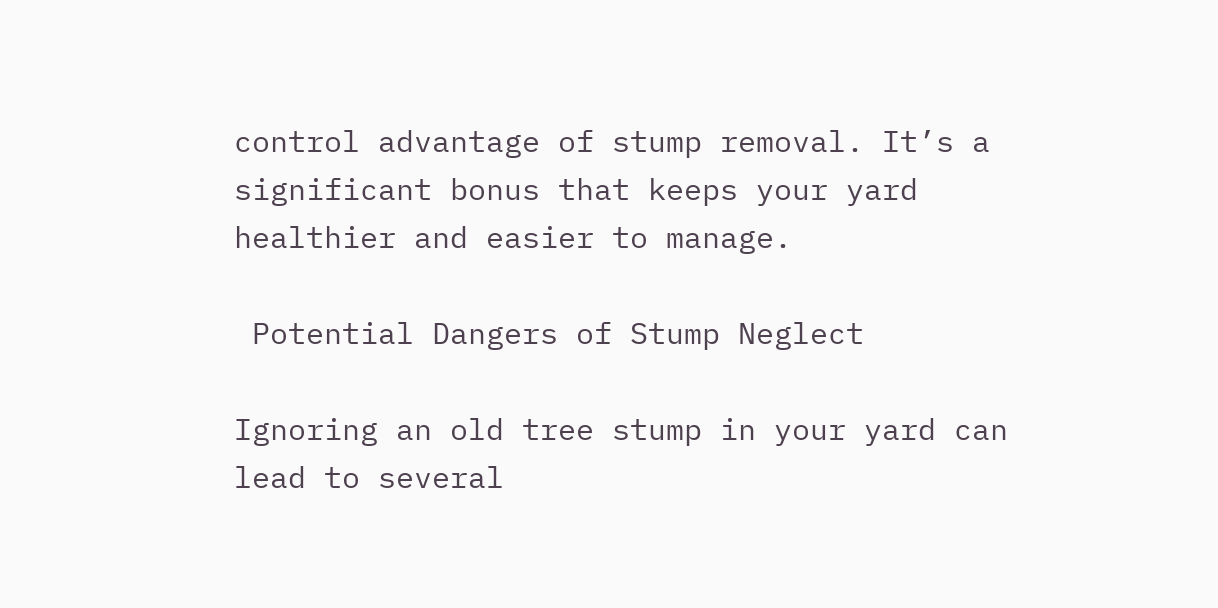control advantage of stump removal. It’s a significant bonus that keeps your yard healthier and easier to manage.

 Potential Dangers of Stump Neglect

Ignoring an old tree stump in your yard can lead to several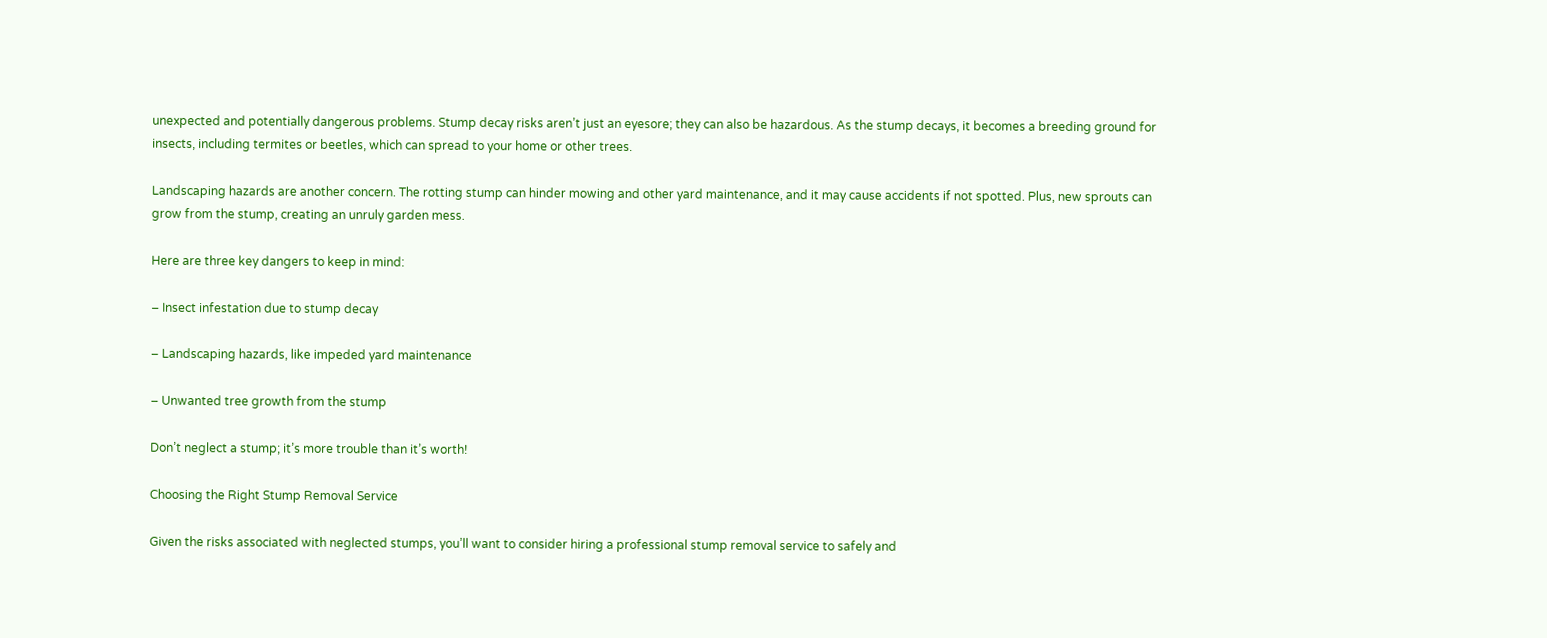unexpected and potentially dangerous problems. Stump decay risks aren’t just an eyesore; they can also be hazardous. As the stump decays, it becomes a breeding ground for insects, including termites or beetles, which can spread to your home or other trees.

Landscaping hazards are another concern. The rotting stump can hinder mowing and other yard maintenance, and it may cause accidents if not spotted. Plus, new sprouts can grow from the stump, creating an unruly garden mess.

Here are three key dangers to keep in mind:

– Insect infestation due to stump decay

– Landscaping hazards, like impeded yard maintenance

– Unwanted tree growth from the stump

Don’t neglect a stump; it’s more trouble than it’s worth!

Choosing the Right Stump Removal Service

Given the risks associated with neglected stumps, you’ll want to consider hiring a professional stump removal service to safely and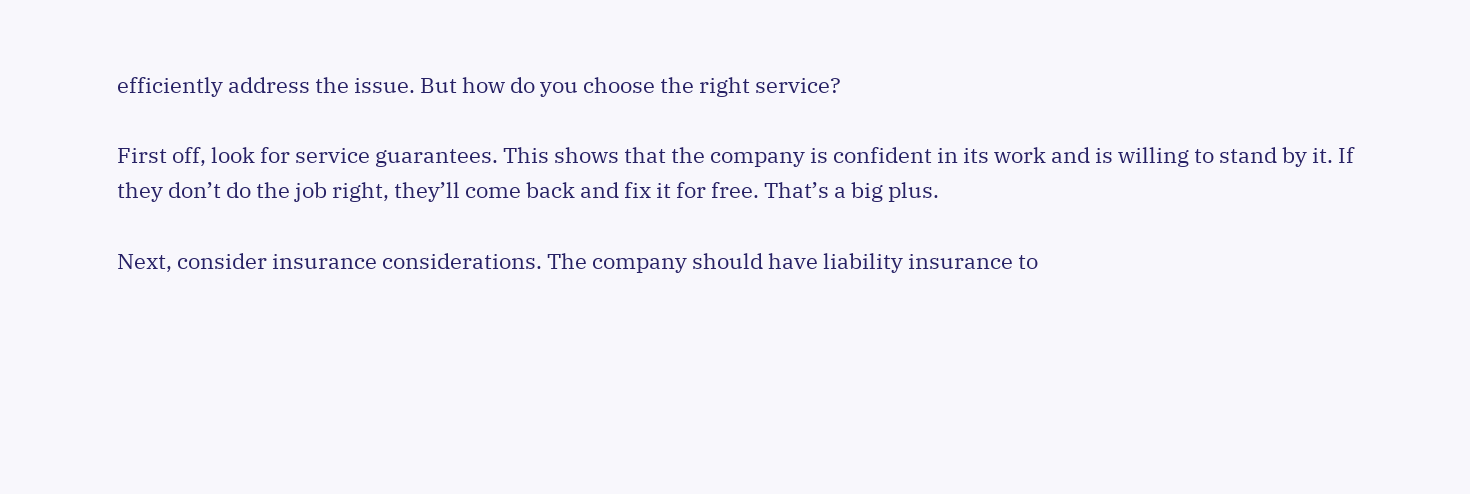efficiently address the issue. But how do you choose the right service?

First off, look for service guarantees. This shows that the company is confident in its work and is willing to stand by it. If they don’t do the job right, they’ll come back and fix it for free. That’s a big plus.

Next, consider insurance considerations. The company should have liability insurance to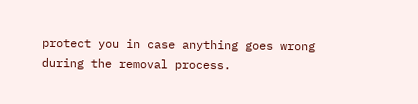protect you in case anything goes wrong during the removal process.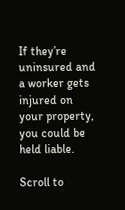If they’re uninsured and a worker gets injured on your property, you could be held liable.

Scroll to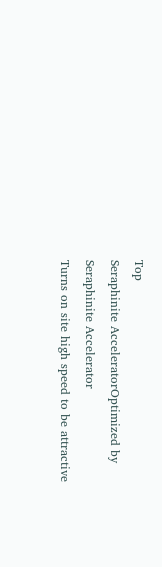Top
Seraphinite AcceleratorOptimized by Seraphinite Accelerator
Turns on site high speed to be attractive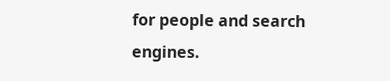for people and search engines.